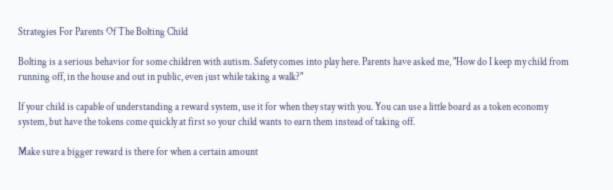Strategies For Parents Of The Bolting Child

Bolting is a serious behavior for some children with autism. Safety comes into play here. Parents have asked me, "How do I keep my child from running off, in the house and out in public, even just while taking a walk?"

If your child is capable of understanding a reward system, use it for when they stay with you. You can use a little board as a token economy system, but have the tokens come quickly at first so your child wants to earn them instead of taking off.

Make sure a bigger reward is there for when a certain amount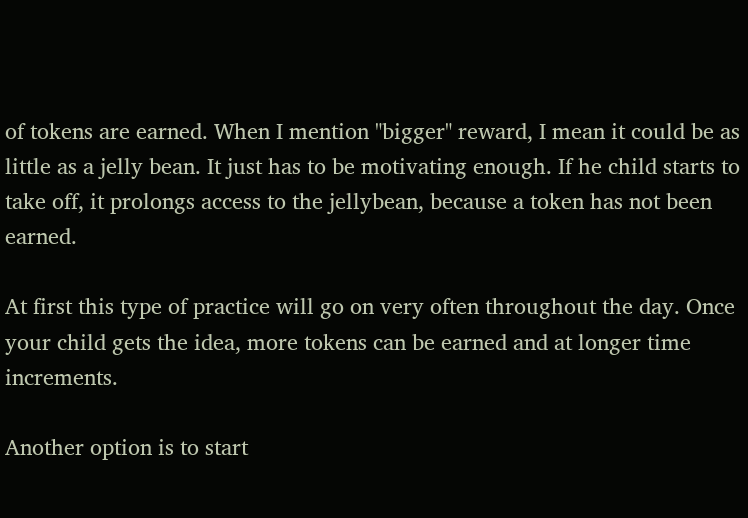of tokens are earned. When I mention "bigger" reward, I mean it could be as little as a jelly bean. It just has to be motivating enough. If he child starts to take off, it prolongs access to the jellybean, because a token has not been earned.

At first this type of practice will go on very often throughout the day. Once your child gets the idea, more tokens can be earned and at longer time increments.

Another option is to start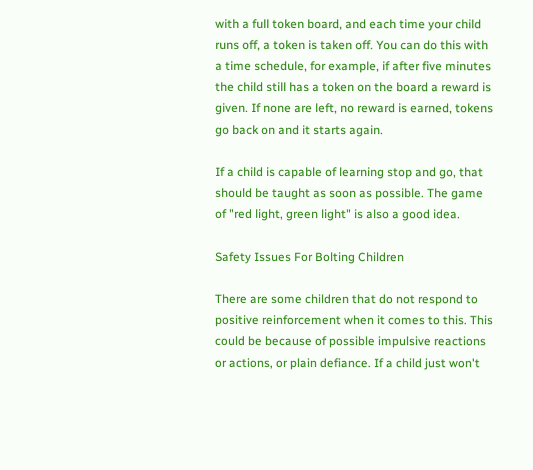with a full token board, and each time your child runs off, a token is taken off. You can do this with a time schedule, for example, if after five minutes the child still has a token on the board a reward is given. If none are left, no reward is earned, tokens go back on and it starts again.

If a child is capable of learning stop and go, that should be taught as soon as possible. The game of "red light, green light" is also a good idea.

Safety Issues For Bolting Children

There are some children that do not respond to positive reinforcement when it comes to this. This could be because of possible impulsive reactions or actions, or plain defiance. If a child just won't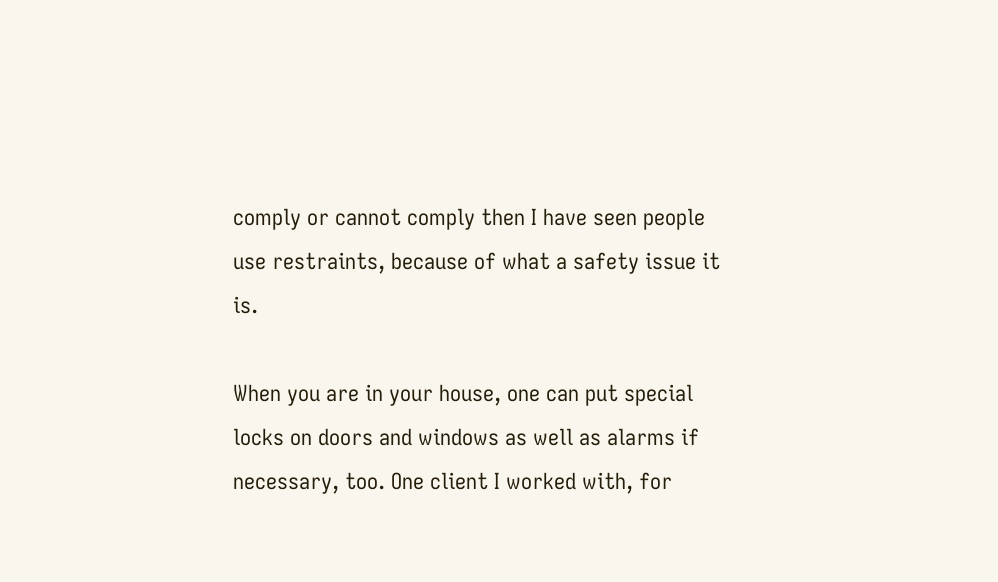comply or cannot comply then I have seen people use restraints, because of what a safety issue it is.

When you are in your house, one can put special locks on doors and windows as well as alarms if necessary, too. One client I worked with, for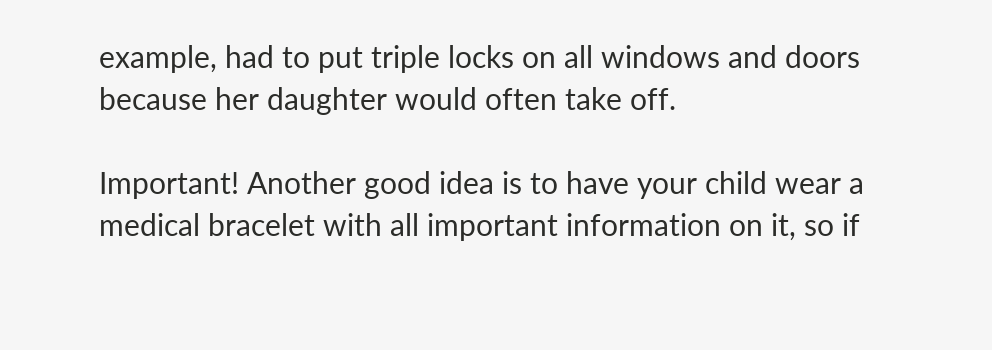example, had to put triple locks on all windows and doors because her daughter would often take off.

Important! Another good idea is to have your child wear a medical bracelet with all important information on it, so if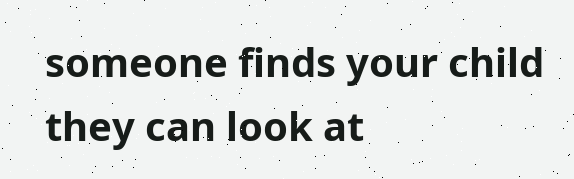someone finds your child they can look at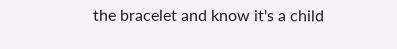the bracelet and know it's a child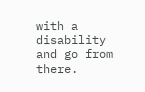with a disability and go from there.